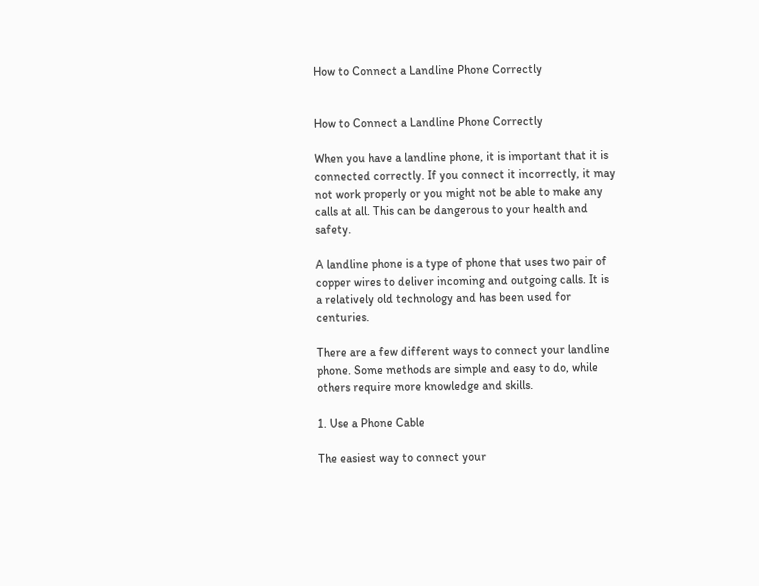How to Connect a Landline Phone Correctly


How to Connect a Landline Phone Correctly

When you have a landline phone, it is important that it is connected correctly. If you connect it incorrectly, it may not work properly or you might not be able to make any calls at all. This can be dangerous to your health and safety.

A landline phone is a type of phone that uses two pair of copper wires to deliver incoming and outgoing calls. It is a relatively old technology and has been used for centuries.

There are a few different ways to connect your landline phone. Some methods are simple and easy to do, while others require more knowledge and skills.

1. Use a Phone Cable

The easiest way to connect your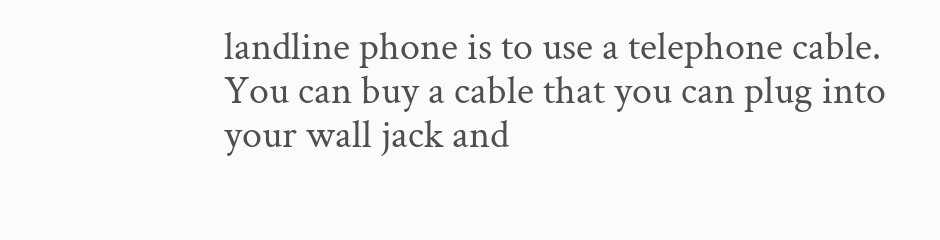landline phone is to use a telephone cable. You can buy a cable that you can plug into your wall jack and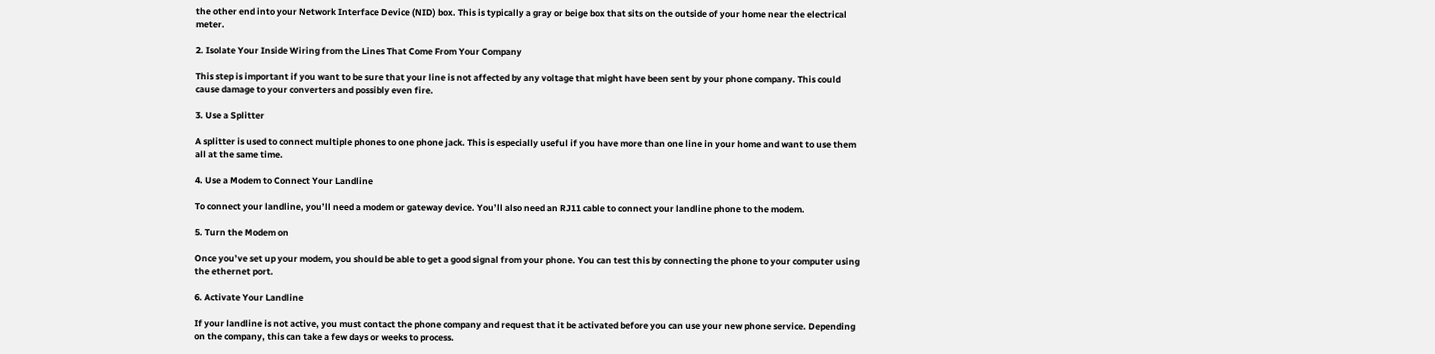the other end into your Network Interface Device (NID) box. This is typically a gray or beige box that sits on the outside of your home near the electrical meter.

2. Isolate Your Inside Wiring from the Lines That Come From Your Company

This step is important if you want to be sure that your line is not affected by any voltage that might have been sent by your phone company. This could cause damage to your converters and possibly even fire.

3. Use a Splitter

A splitter is used to connect multiple phones to one phone jack. This is especially useful if you have more than one line in your home and want to use them all at the same time.

4. Use a Modem to Connect Your Landline

To connect your landline, you’ll need a modem or gateway device. You’ll also need an RJ11 cable to connect your landline phone to the modem.

5. Turn the Modem on

Once you’ve set up your modem, you should be able to get a good signal from your phone. You can test this by connecting the phone to your computer using the ethernet port.

6. Activate Your Landline

If your landline is not active, you must contact the phone company and request that it be activated before you can use your new phone service. Depending on the company, this can take a few days or weeks to process.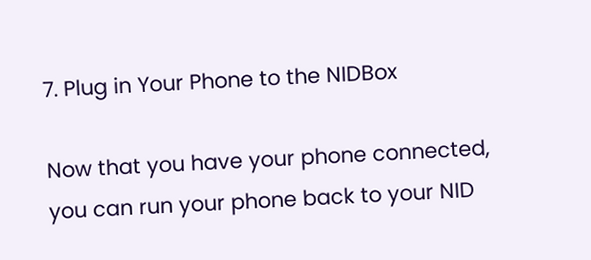7. Plug in Your Phone to the NIDBox

Now that you have your phone connected, you can run your phone back to your NID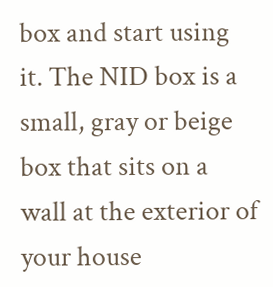box and start using it. The NID box is a small, gray or beige box that sits on a wall at the exterior of your house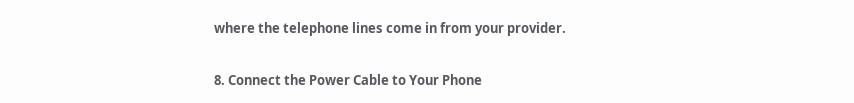where the telephone lines come in from your provider.

8. Connect the Power Cable to Your Phone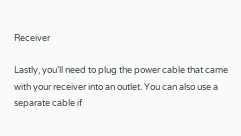Receiver

Lastly, you’ll need to plug the power cable that came with your receiver into an outlet. You can also use a separate cable if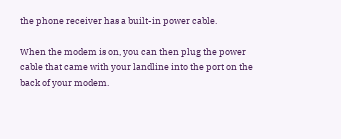the phone receiver has a built-in power cable.

When the modem is on, you can then plug the power cable that came with your landline into the port on the back of your modem.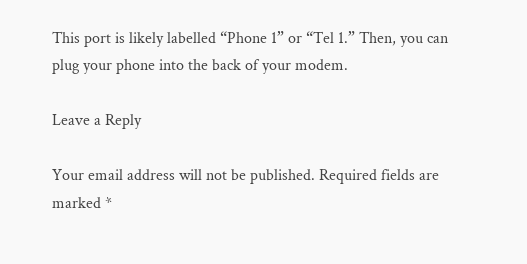This port is likely labelled “Phone 1” or “Tel 1.” Then, you can plug your phone into the back of your modem.

Leave a Reply

Your email address will not be published. Required fields are marked *